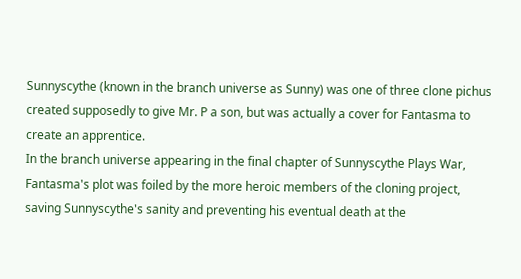Sunnyscythe (known in the branch universe as Sunny) was one of three clone pichus created supposedly to give Mr. P a son, but was actually a cover for Fantasma to create an apprentice.
In the branch universe appearing in the final chapter of Sunnyscythe Plays War, Fantasma's plot was foiled by the more heroic members of the cloning project, saving Sunnyscythe's sanity and preventing his eventual death at the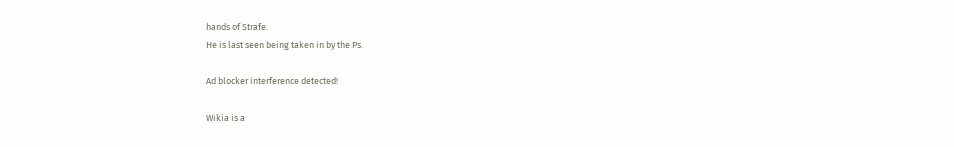hands of Strafe.
He is last seen being taken in by the Ps.

Ad blocker interference detected!

Wikia is a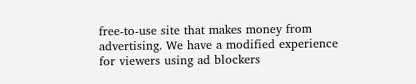free-to-use site that makes money from advertising. We have a modified experience for viewers using ad blockers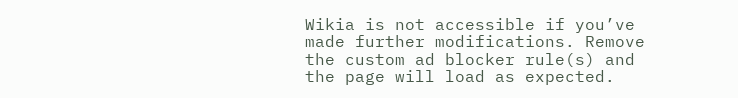Wikia is not accessible if you’ve made further modifications. Remove the custom ad blocker rule(s) and the page will load as expected.